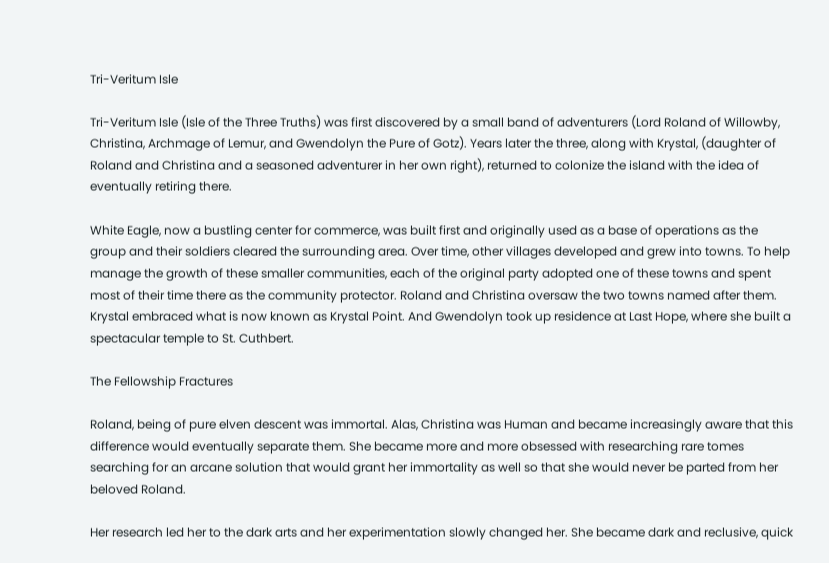Tri-Veritum Isle

Tri-Veritum Isle (Isle of the Three Truths) was first discovered by a small band of adventurers (Lord Roland of Willowby, Christina, Archmage of Lemur, and Gwendolyn the Pure of Gotz). Years later the three, along with Krystal, (daughter of Roland and Christina and a seasoned adventurer in her own right), returned to colonize the island with the idea of eventually retiring there.

White Eagle, now a bustling center for commerce, was built first and originally used as a base of operations as the group and their soldiers cleared the surrounding area. Over time, other villages developed and grew into towns. To help manage the growth of these smaller communities, each of the original party adopted one of these towns and spent most of their time there as the community protector. Roland and Christina oversaw the two towns named after them. Krystal embraced what is now known as Krystal Point. And Gwendolyn took up residence at Last Hope, where she built a spectacular temple to St. Cuthbert.

The Fellowship Fractures

Roland, being of pure elven descent was immortal. Alas, Christina was Human and became increasingly aware that this difference would eventually separate them. She became more and more obsessed with researching rare tomes searching for an arcane solution that would grant her immortality as well so that she would never be parted from her beloved Roland.

Her research led her to the dark arts and her experimentation slowly changed her. She became dark and reclusive, quick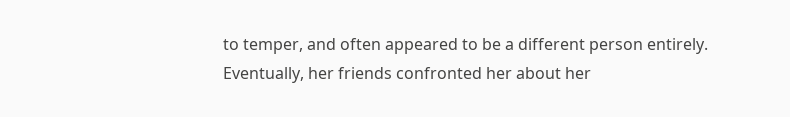to temper, and often appeared to be a different person entirely. Eventually, her friends confronted her about her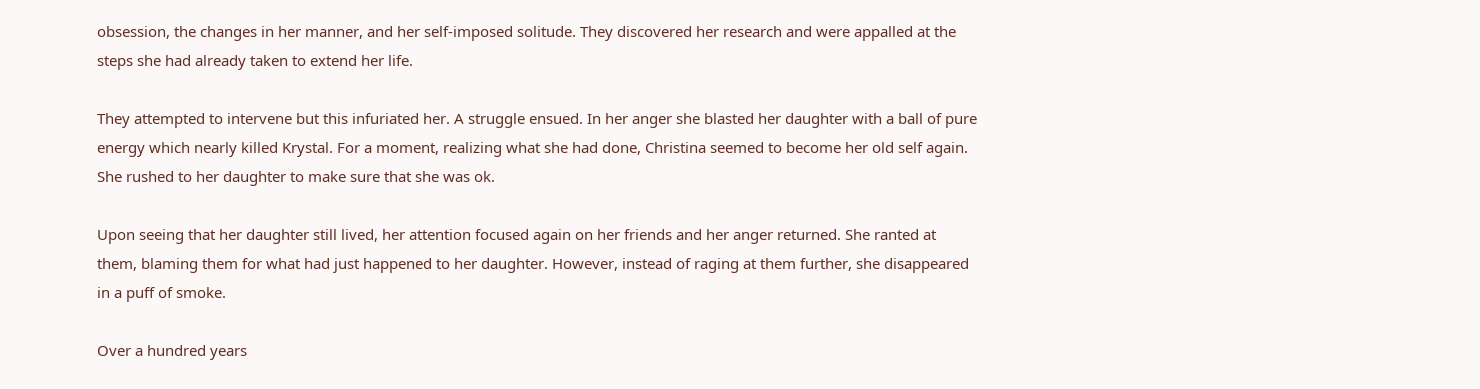obsession, the changes in her manner, and her self-imposed solitude. They discovered her research and were appalled at the steps she had already taken to extend her life.

They attempted to intervene but this infuriated her. A struggle ensued. In her anger she blasted her daughter with a ball of pure energy which nearly killed Krystal. For a moment, realizing what she had done, Christina seemed to become her old self again. She rushed to her daughter to make sure that she was ok.

Upon seeing that her daughter still lived, her attention focused again on her friends and her anger returned. She ranted at them, blaming them for what had just happened to her daughter. However, instead of raging at them further, she disappeared in a puff of smoke.

Over a hundred years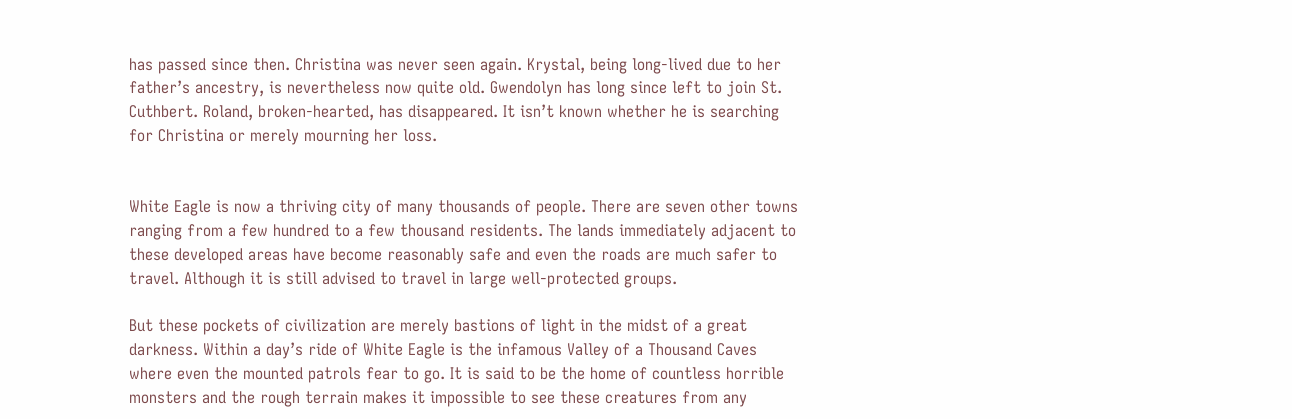has passed since then. Christina was never seen again. Krystal, being long-lived due to her father’s ancestry, is nevertheless now quite old. Gwendolyn has long since left to join St. Cuthbert. Roland, broken-hearted, has disappeared. It isn’t known whether he is searching for Christina or merely mourning her loss.


White Eagle is now a thriving city of many thousands of people. There are seven other towns ranging from a few hundred to a few thousand residents. The lands immediately adjacent to these developed areas have become reasonably safe and even the roads are much safer to travel. Although it is still advised to travel in large well-protected groups.

But these pockets of civilization are merely bastions of light in the midst of a great darkness. Within a day’s ride of White Eagle is the infamous Valley of a Thousand Caves where even the mounted patrols fear to go. It is said to be the home of countless horrible monsters and the rough terrain makes it impossible to see these creatures from any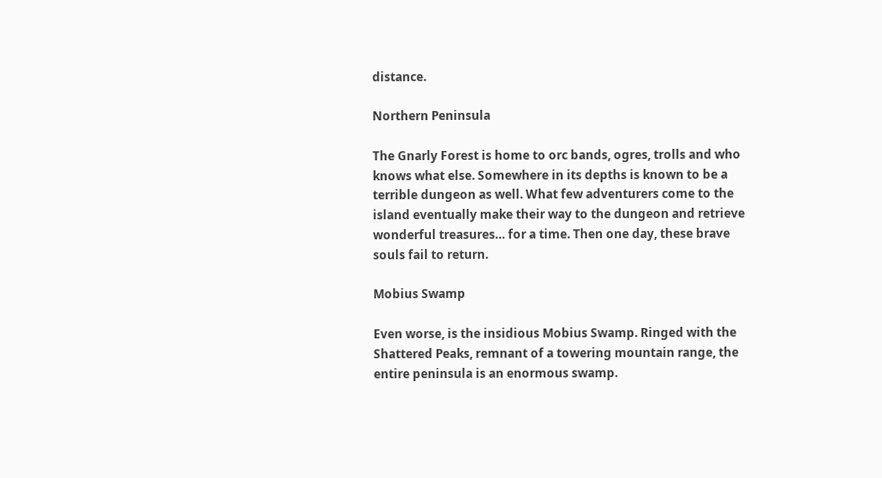distance.

Northern Peninsula

The Gnarly Forest is home to orc bands, ogres, trolls and who knows what else. Somewhere in its depths is known to be a terrible dungeon as well. What few adventurers come to the island eventually make their way to the dungeon and retrieve wonderful treasures… for a time. Then one day, these brave souls fail to return.

Mobius Swamp

Even worse, is the insidious Mobius Swamp. Ringed with the Shattered Peaks, remnant of a towering mountain range, the entire peninsula is an enormous swamp.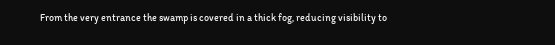From the very entrance the swamp is covered in a thick fog, reducing visibility to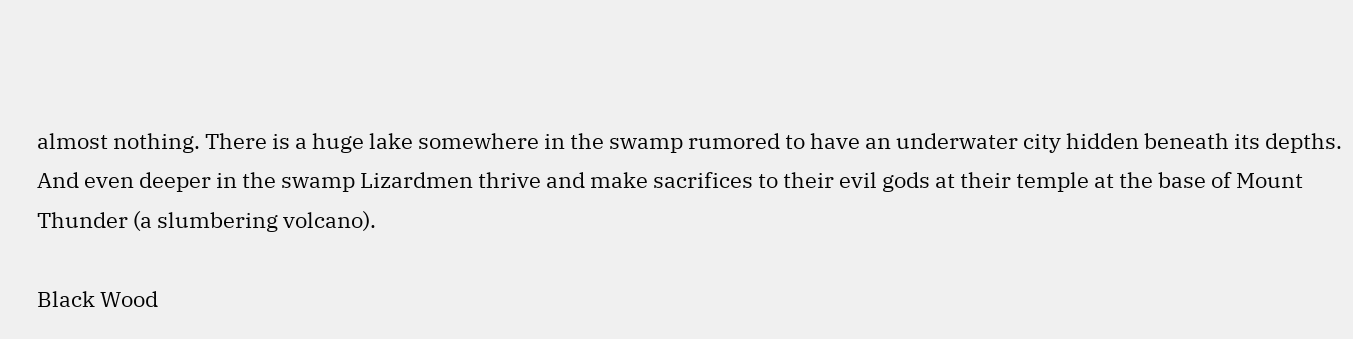almost nothing. There is a huge lake somewhere in the swamp rumored to have an underwater city hidden beneath its depths. And even deeper in the swamp Lizardmen thrive and make sacrifices to their evil gods at their temple at the base of Mount Thunder (a slumbering volcano).

Black Wood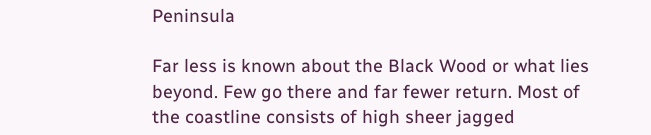Peninsula

Far less is known about the Black Wood or what lies beyond. Few go there and far fewer return. Most of the coastline consists of high sheer jagged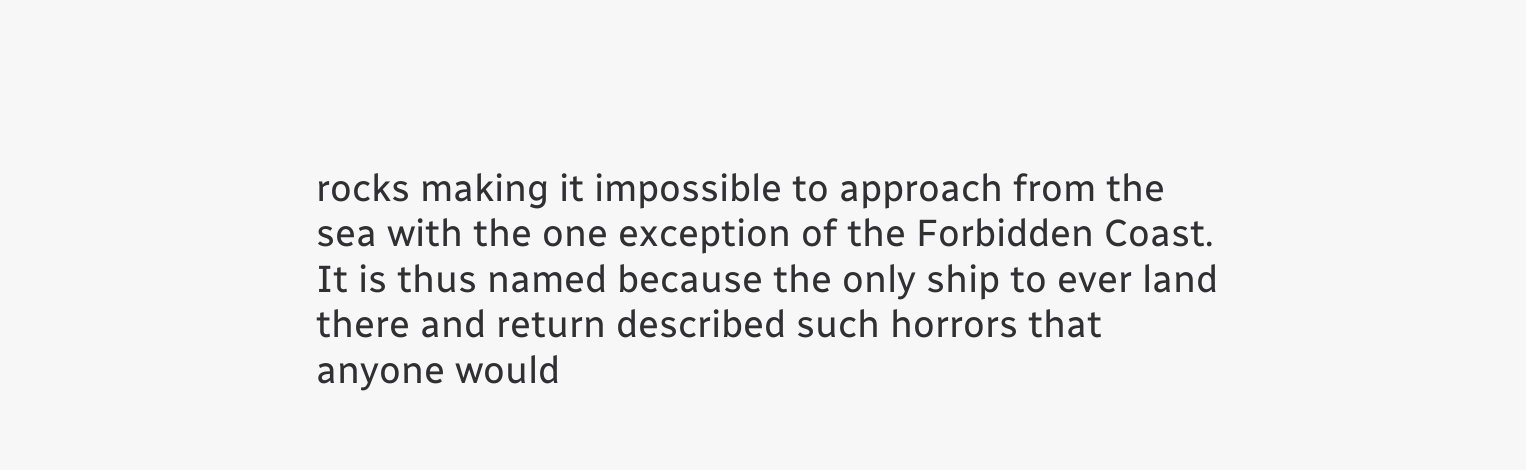rocks making it impossible to approach from the sea with the one exception of the Forbidden Coast. It is thus named because the only ship to ever land there and return described such horrors that anyone would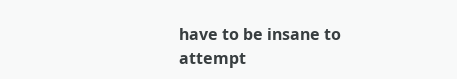have to be insane to attempt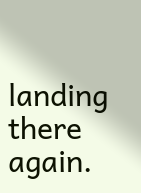landing there again.